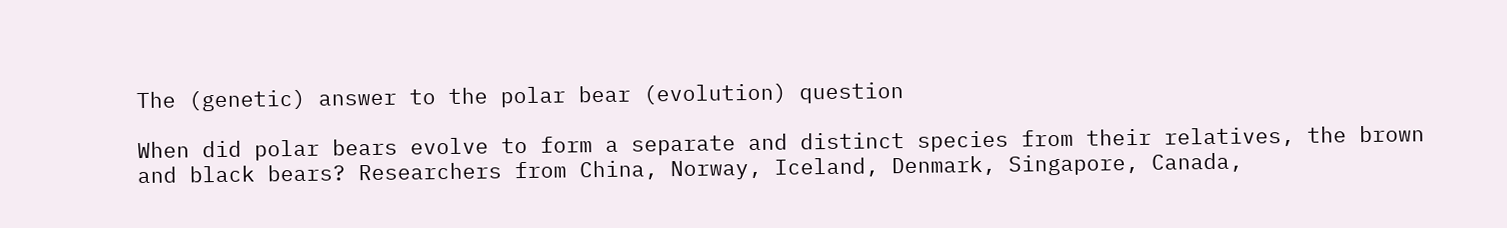The (genetic) answer to the polar bear (evolution) question

When did polar bears evolve to form a separate and distinct species from their relatives, the brown and black bears? Researchers from China, Norway, Iceland, Denmark, Singapore, Canada,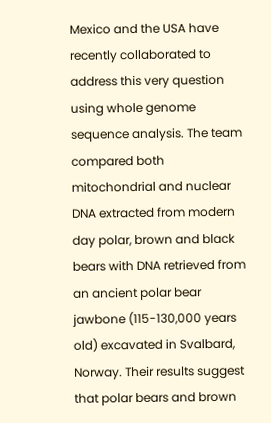Mexico and the USA have recently collaborated to address this very question using whole genome sequence analysis. The team compared both mitochondrial and nuclear DNA extracted from modern day polar, brown and black bears with DNA retrieved from an ancient polar bear jawbone (115-130,000 years old) excavated in Svalbard, Norway. Their results suggest that polar bears and brown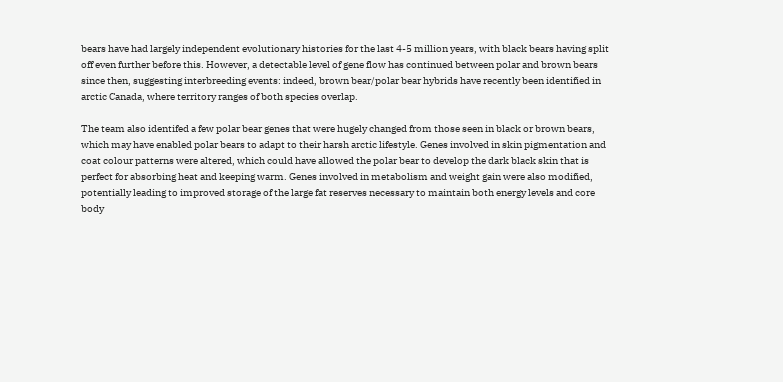bears have had largely independent evolutionary histories for the last 4-5 million years, with black bears having split off even further before this. However, a detectable level of gene flow has continued between polar and brown bears since then, suggesting interbreeding events: indeed, brown bear/polar bear hybrids have recently been identified in arctic Canada, where territory ranges of both species overlap.

The team also identifed a few polar bear genes that were hugely changed from those seen in black or brown bears, which may have enabled polar bears to adapt to their harsh arctic lifestyle. Genes involved in skin pigmentation and coat colour patterns were altered, which could have allowed the polar bear to develop the dark black skin that is perfect for absorbing heat and keeping warm. Genes involved in metabolism and weight gain were also modified, potentially leading to improved storage of the large fat reserves necessary to maintain both energy levels and core body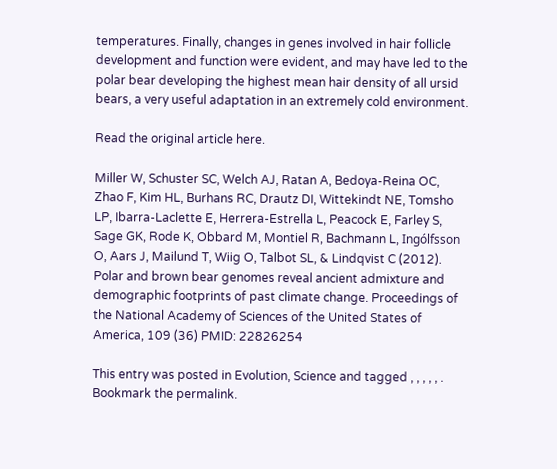temperatures. Finally, changes in genes involved in hair follicle development and function were evident, and may have led to the polar bear developing the highest mean hair density of all ursid bears, a very useful adaptation in an extremely cold environment.

Read the original article here.

Miller W, Schuster SC, Welch AJ, Ratan A, Bedoya-Reina OC, Zhao F, Kim HL, Burhans RC, Drautz DI, Wittekindt NE, Tomsho LP, Ibarra-Laclette E, Herrera-Estrella L, Peacock E, Farley S, Sage GK, Rode K, Obbard M, Montiel R, Bachmann L, Ingólfsson O, Aars J, Mailund T, Wiig O, Talbot SL, & Lindqvist C (2012). Polar and brown bear genomes reveal ancient admixture and demographic footprints of past climate change. Proceedings of the National Academy of Sciences of the United States of America, 109 (36) PMID: 22826254

This entry was posted in Evolution, Science and tagged , , , , , . Bookmark the permalink.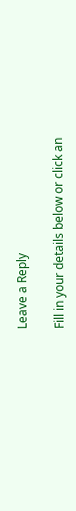Leave a Reply

Fill in your details below or click an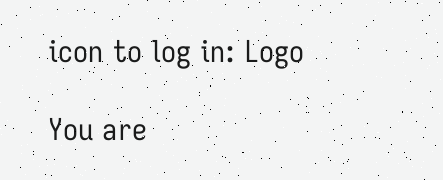icon to log in: Logo

You are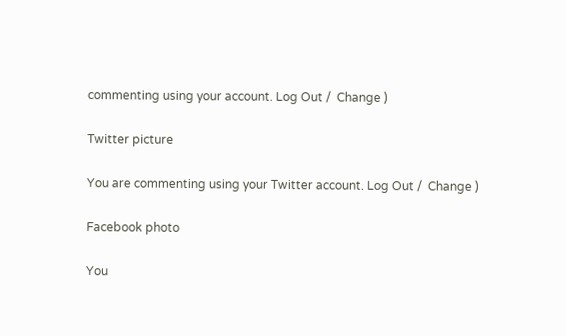commenting using your account. Log Out /  Change )

Twitter picture

You are commenting using your Twitter account. Log Out /  Change )

Facebook photo

You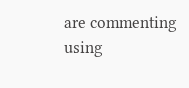are commenting using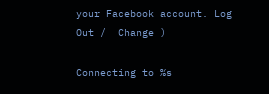your Facebook account. Log Out /  Change )

Connecting to %s